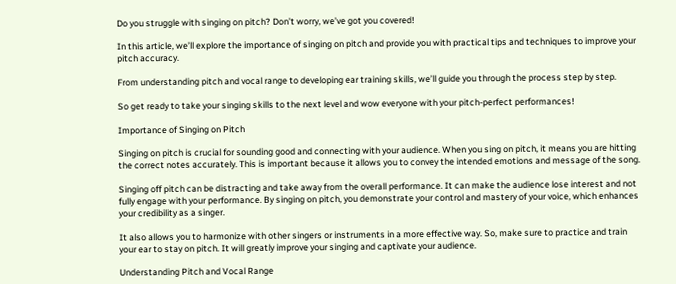Do you struggle with singing on pitch? Don’t worry, we’ve got you covered!

In this article, we’ll explore the importance of singing on pitch and provide you with practical tips and techniques to improve your pitch accuracy.

From understanding pitch and vocal range to developing ear training skills, we’ll guide you through the process step by step.

So get ready to take your singing skills to the next level and wow everyone with your pitch-perfect performances!

Importance of Singing on Pitch

Singing on pitch is crucial for sounding good and connecting with your audience. When you sing on pitch, it means you are hitting the correct notes accurately. This is important because it allows you to convey the intended emotions and message of the song.

Singing off pitch can be distracting and take away from the overall performance. It can make the audience lose interest and not fully engage with your performance. By singing on pitch, you demonstrate your control and mastery of your voice, which enhances your credibility as a singer.

It also allows you to harmonize with other singers or instruments in a more effective way. So, make sure to practice and train your ear to stay on pitch. It will greatly improve your singing and captivate your audience.

Understanding Pitch and Vocal Range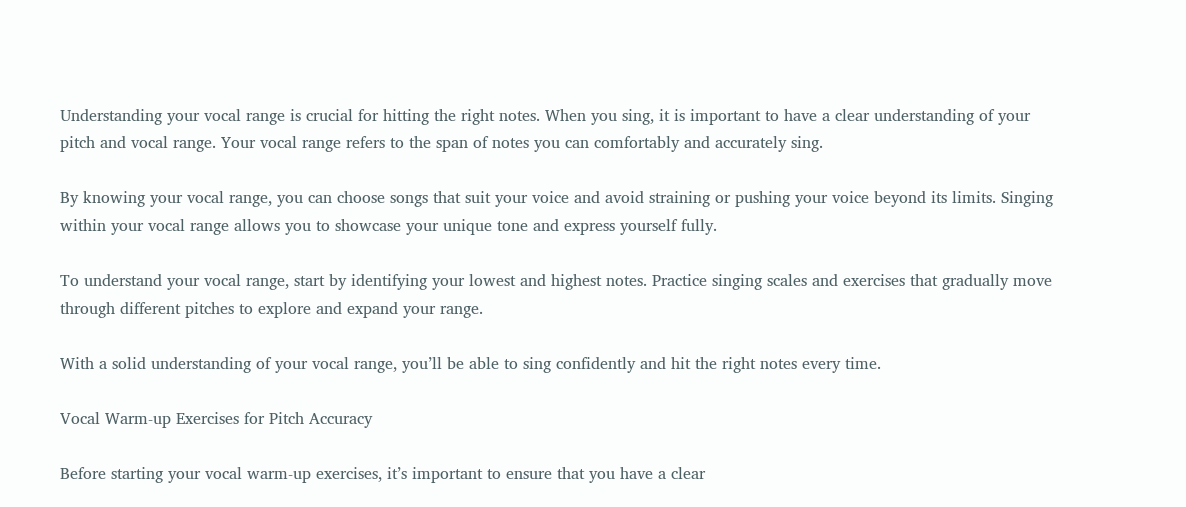Understanding your vocal range is crucial for hitting the right notes. When you sing, it is important to have a clear understanding of your pitch and vocal range. Your vocal range refers to the span of notes you can comfortably and accurately sing.

By knowing your vocal range, you can choose songs that suit your voice and avoid straining or pushing your voice beyond its limits. Singing within your vocal range allows you to showcase your unique tone and express yourself fully.

To understand your vocal range, start by identifying your lowest and highest notes. Practice singing scales and exercises that gradually move through different pitches to explore and expand your range.

With a solid understanding of your vocal range, you’ll be able to sing confidently and hit the right notes every time.

Vocal Warm-up Exercises for Pitch Accuracy

Before starting your vocal warm-up exercises, it’s important to ensure that you have a clear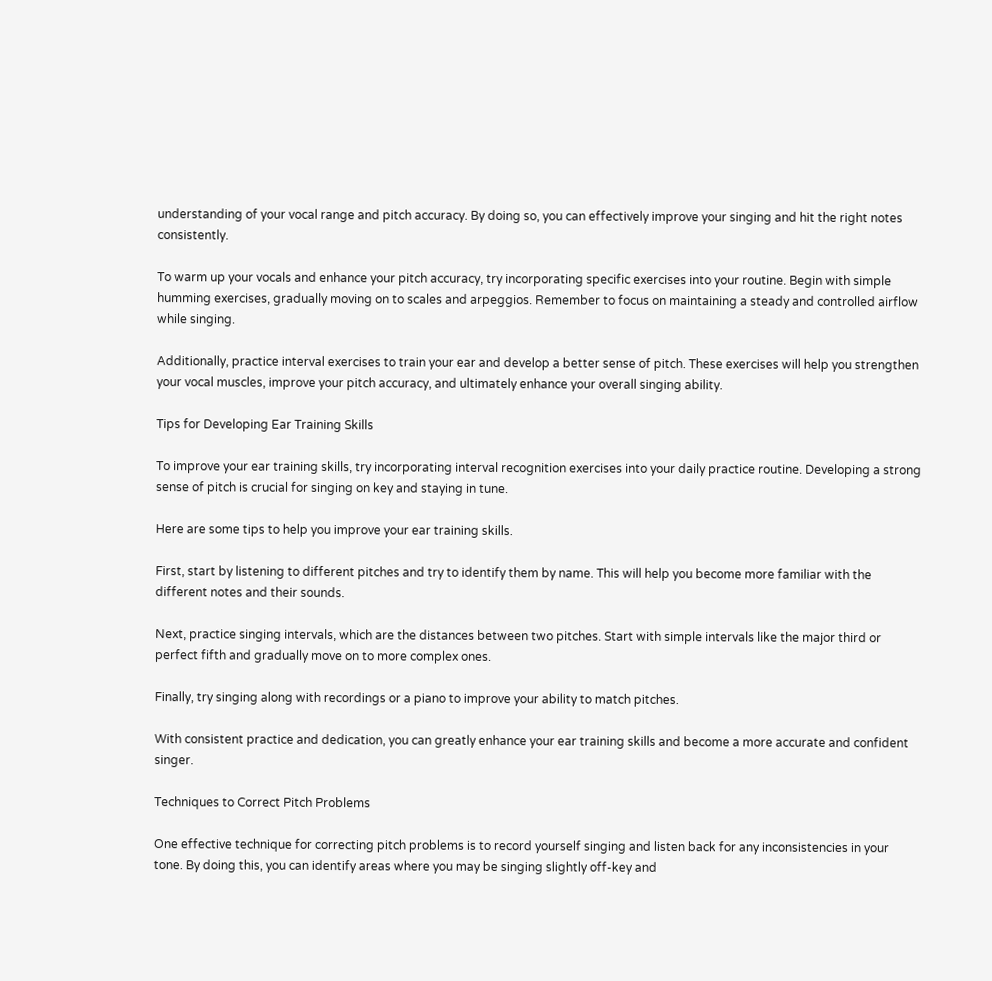understanding of your vocal range and pitch accuracy. By doing so, you can effectively improve your singing and hit the right notes consistently.

To warm up your vocals and enhance your pitch accuracy, try incorporating specific exercises into your routine. Begin with simple humming exercises, gradually moving on to scales and arpeggios. Remember to focus on maintaining a steady and controlled airflow while singing.

Additionally, practice interval exercises to train your ear and develop a better sense of pitch. These exercises will help you strengthen your vocal muscles, improve your pitch accuracy, and ultimately enhance your overall singing ability.

Tips for Developing Ear Training Skills

To improve your ear training skills, try incorporating interval recognition exercises into your daily practice routine. Developing a strong sense of pitch is crucial for singing on key and staying in tune.

Here are some tips to help you improve your ear training skills.

First, start by listening to different pitches and try to identify them by name. This will help you become more familiar with the different notes and their sounds.

Next, practice singing intervals, which are the distances between two pitches. Start with simple intervals like the major third or perfect fifth and gradually move on to more complex ones.

Finally, try singing along with recordings or a piano to improve your ability to match pitches.

With consistent practice and dedication, you can greatly enhance your ear training skills and become a more accurate and confident singer.

Techniques to Correct Pitch Problems

One effective technique for correcting pitch problems is to record yourself singing and listen back for any inconsistencies in your tone. By doing this, you can identify areas where you may be singing slightly off-key and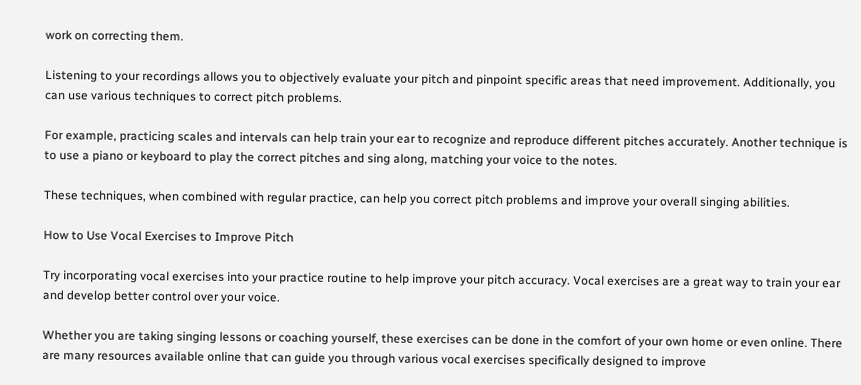work on correcting them.

Listening to your recordings allows you to objectively evaluate your pitch and pinpoint specific areas that need improvement. Additionally, you can use various techniques to correct pitch problems.

For example, practicing scales and intervals can help train your ear to recognize and reproduce different pitches accurately. Another technique is to use a piano or keyboard to play the correct pitches and sing along, matching your voice to the notes.

These techniques, when combined with regular practice, can help you correct pitch problems and improve your overall singing abilities.

How to Use Vocal Exercises to Improve Pitch

Try incorporating vocal exercises into your practice routine to help improve your pitch accuracy. Vocal exercises are a great way to train your ear and develop better control over your voice.

Whether you are taking singing lessons or coaching yourself, these exercises can be done in the comfort of your own home or even online. There are many resources available online that can guide you through various vocal exercises specifically designed to improve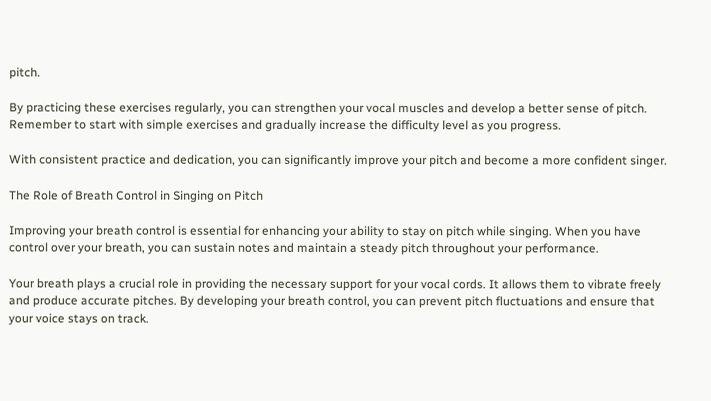pitch.

By practicing these exercises regularly, you can strengthen your vocal muscles and develop a better sense of pitch. Remember to start with simple exercises and gradually increase the difficulty level as you progress.

With consistent practice and dedication, you can significantly improve your pitch and become a more confident singer.

The Role of Breath Control in Singing on Pitch

Improving your breath control is essential for enhancing your ability to stay on pitch while singing. When you have control over your breath, you can sustain notes and maintain a steady pitch throughout your performance.

Your breath plays a crucial role in providing the necessary support for your vocal cords. It allows them to vibrate freely and produce accurate pitches. By developing your breath control, you can prevent pitch fluctuations and ensure that your voice stays on track.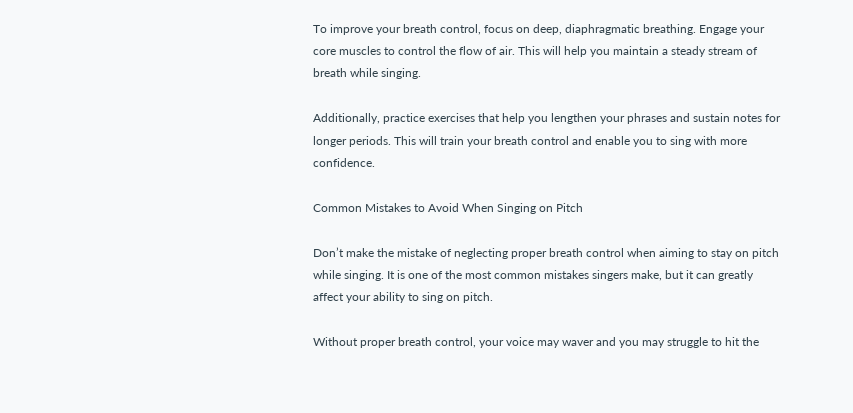To improve your breath control, focus on deep, diaphragmatic breathing. Engage your core muscles to control the flow of air. This will help you maintain a steady stream of breath while singing.

Additionally, practice exercises that help you lengthen your phrases and sustain notes for longer periods. This will train your breath control and enable you to sing with more confidence.

Common Mistakes to Avoid When Singing on Pitch

Don’t make the mistake of neglecting proper breath control when aiming to stay on pitch while singing. It is one of the most common mistakes singers make, but it can greatly affect your ability to sing on pitch.

Without proper breath control, your voice may waver and you may struggle to hit the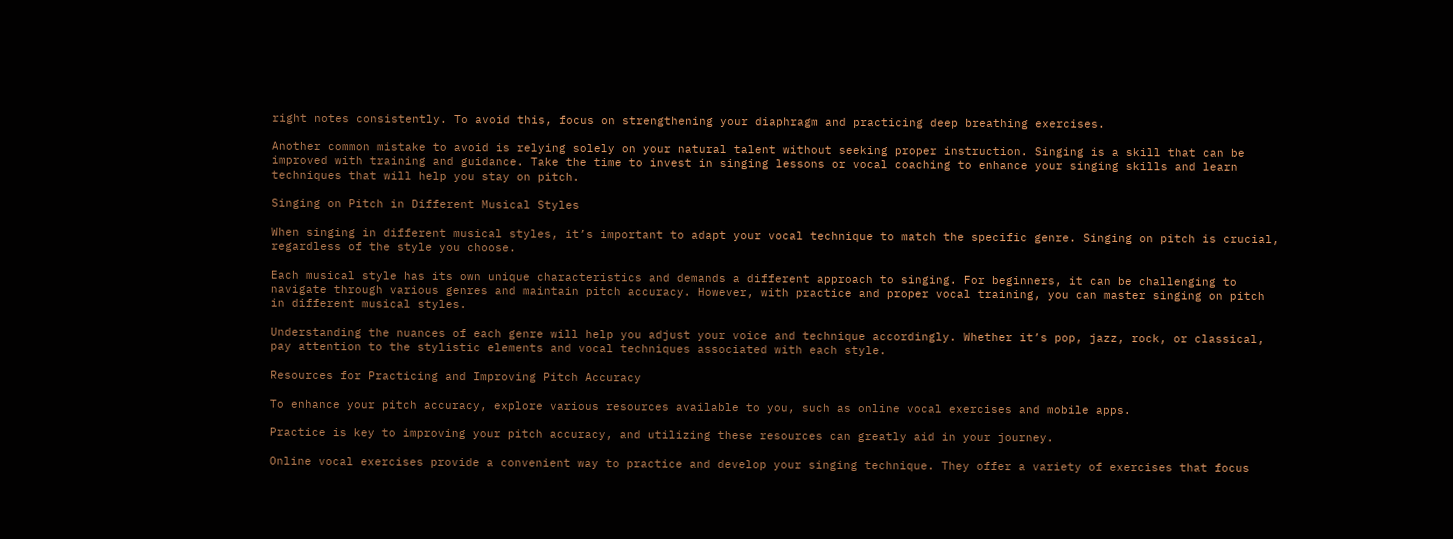right notes consistently. To avoid this, focus on strengthening your diaphragm and practicing deep breathing exercises.

Another common mistake to avoid is relying solely on your natural talent without seeking proper instruction. Singing is a skill that can be improved with training and guidance. Take the time to invest in singing lessons or vocal coaching to enhance your singing skills and learn techniques that will help you stay on pitch.

Singing on Pitch in Different Musical Styles

When singing in different musical styles, it’s important to adapt your vocal technique to match the specific genre. Singing on pitch is crucial, regardless of the style you choose.

Each musical style has its own unique characteristics and demands a different approach to singing. For beginners, it can be challenging to navigate through various genres and maintain pitch accuracy. However, with practice and proper vocal training, you can master singing on pitch in different musical styles.

Understanding the nuances of each genre will help you adjust your voice and technique accordingly. Whether it’s pop, jazz, rock, or classical, pay attention to the stylistic elements and vocal techniques associated with each style.

Resources for Practicing and Improving Pitch Accuracy

To enhance your pitch accuracy, explore various resources available to you, such as online vocal exercises and mobile apps.

Practice is key to improving your pitch accuracy, and utilizing these resources can greatly aid in your journey.

Online vocal exercises provide a convenient way to practice and develop your singing technique. They offer a variety of exercises that focus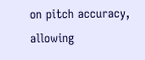on pitch accuracy, allowing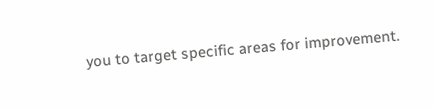you to target specific areas for improvement.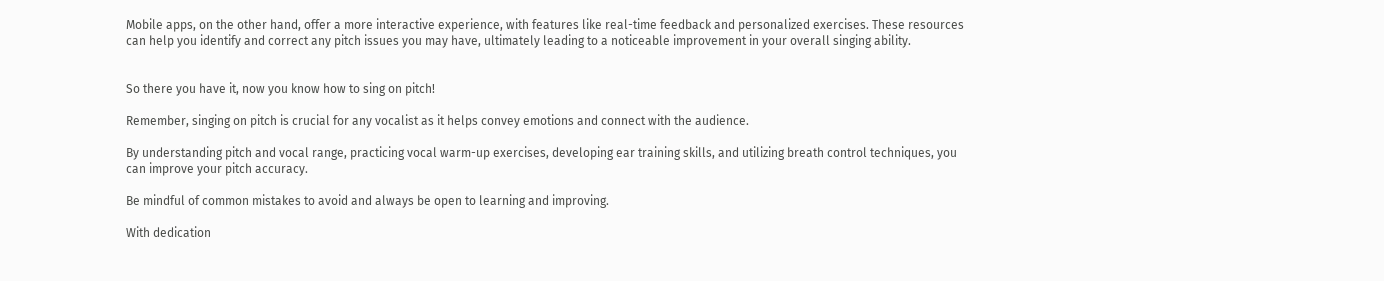Mobile apps, on the other hand, offer a more interactive experience, with features like real-time feedback and personalized exercises. These resources can help you identify and correct any pitch issues you may have, ultimately leading to a noticeable improvement in your overall singing ability.


So there you have it, now you know how to sing on pitch!

Remember, singing on pitch is crucial for any vocalist as it helps convey emotions and connect with the audience.

By understanding pitch and vocal range, practicing vocal warm-up exercises, developing ear training skills, and utilizing breath control techniques, you can improve your pitch accuracy.

Be mindful of common mistakes to avoid and always be open to learning and improving.

With dedication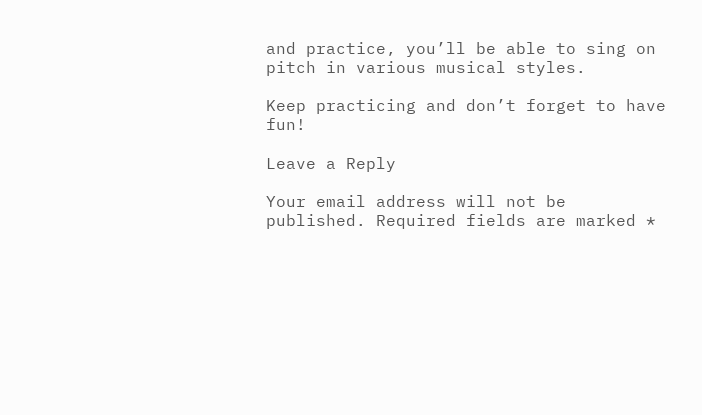and practice, you’ll be able to sing on pitch in various musical styles.

Keep practicing and don’t forget to have fun!

Leave a Reply

Your email address will not be published. Required fields are marked *